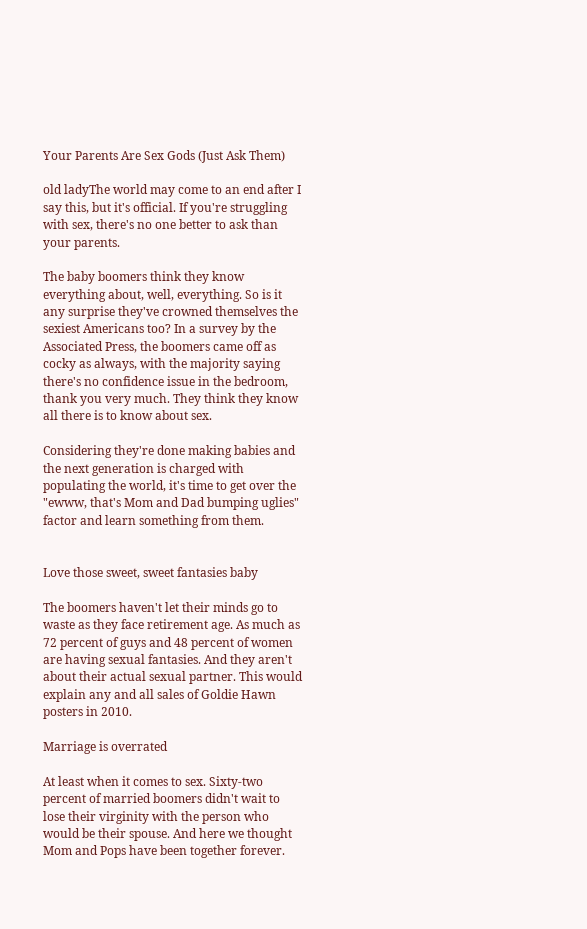Your Parents Are Sex Gods (Just Ask Them)

old ladyThe world may come to an end after I say this, but it's official. If you're struggling with sex, there's no one better to ask than your parents.

The baby boomers think they know everything about, well, everything. So is it any surprise they've crowned themselves the sexiest Americans too? In a survey by the Associated Press, the boomers came off as cocky as always, with the majority saying there's no confidence issue in the bedroom, thank you very much. They think they know all there is to know about sex.

Considering they're done making babies and the next generation is charged with populating the world, it's time to get over the "ewww, that's Mom and Dad bumping uglies" factor and learn something from them.


Love those sweet, sweet fantasies baby

The boomers haven't let their minds go to waste as they face retirement age. As much as 72 percent of guys and 48 percent of women are having sexual fantasies. And they aren't about their actual sexual partner. This would explain any and all sales of Goldie Hawn posters in 2010.

Marriage is overrated

At least when it comes to sex. Sixty-two percent of married boomers didn't wait to lose their virginity with the person who would be their spouse. And here we thought Mom and Pops have been together forever.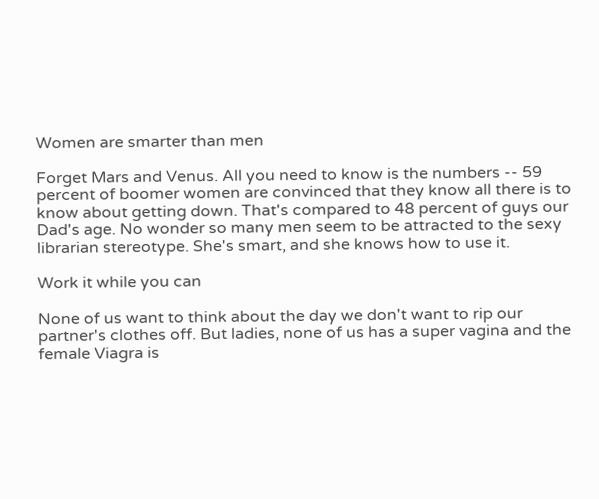Women are smarter than men

Forget Mars and Venus. All you need to know is the numbers -- 59 percent of boomer women are convinced that they know all there is to know about getting down. That's compared to 48 percent of guys our Dad's age. No wonder so many men seem to be attracted to the sexy librarian stereotype. She's smart, and she knows how to use it.

Work it while you can

None of us want to think about the day we don't want to rip our partner's clothes off. But ladies, none of us has a super vagina and the female Viagra is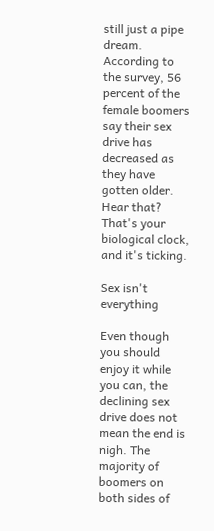still just a pipe dream. According to the survey, 56 percent of the female boomers say their sex drive has decreased as they have gotten older. Hear that? That's your biological clock, and it's ticking.

Sex isn't everything

Even though you should enjoy it while you can, the declining sex drive does not mean the end is nigh. The majority of boomers on both sides of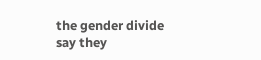the gender divide say they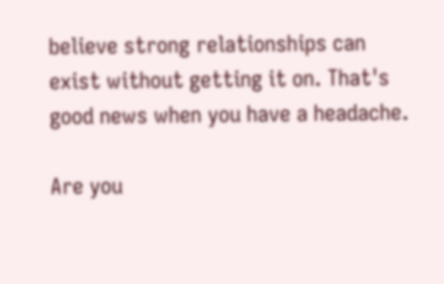believe strong relationships can exist without getting it on. That's good news when you have a headache.

Are you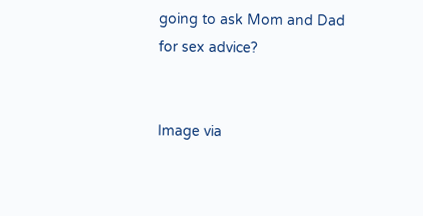going to ask Mom and Dad for sex advice?


Image via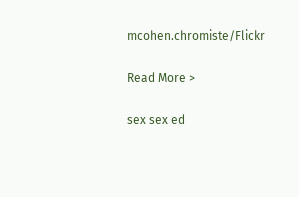mcohen.chromiste/Flickr

Read More >

sex sex ed